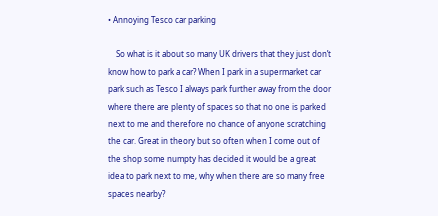• Annoying Tesco car parking

    So what is it about so many UK drivers that they just don’t know how to park a car? When I park in a supermarket car park such as Tesco I always park further away from the door where there are plenty of spaces so that no one is parked next to me and therefore no chance of anyone scratching the car. Great in theory but so often when I come out of the shop some numpty has decided it would be a great idea to park next to me, why when there are so many free spaces nearby?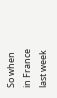So when in France last week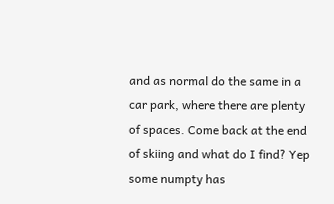and as normal do the same in a car park, where there are plenty of spaces. Come back at the end of skiing and what do I find? Yep some numpty has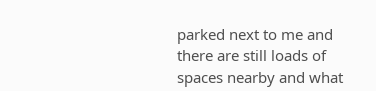parked next to me and there are still loads of spaces nearby and what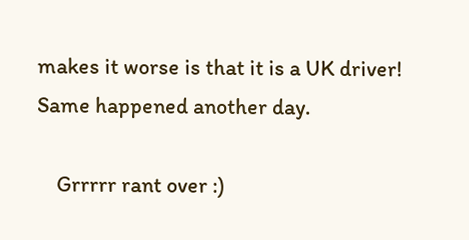makes it worse is that it is a UK driver! Same happened another day.

    Grrrrr rant over :)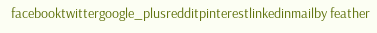facebooktwittergoogle_plusredditpinterestlinkedinmailby feather